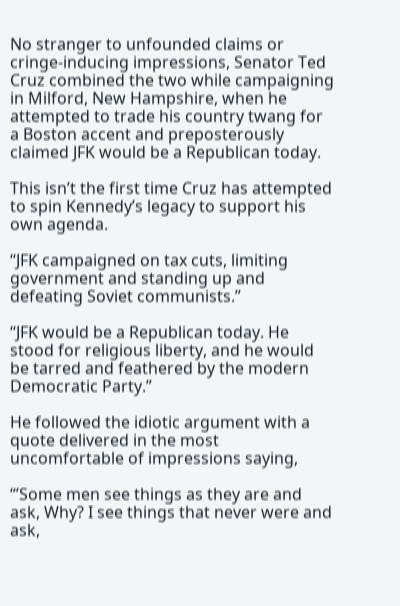No stranger to unfounded claims or cringe-inducing impressions, Senator Ted Cruz combined the two while campaigning in Milford, New Hampshire, when he attempted to trade his country twang for a Boston accent and preposterously claimed JFK would be a Republican today.

This isn’t the first time Cruz has attempted to spin Kennedy’s legacy to support his own agenda.

“JFK campaigned on tax cuts, limiting government and standing up and defeating Soviet communists.”

“JFK would be a Republican today. He stood for religious liberty, and he would be tarred and feathered by the modern Democratic Party.”

He followed the idiotic argument with a quote delivered in the most uncomfortable of impressions saying,

“’Some men see things as they are and ask, Why? I see things that never were and ask,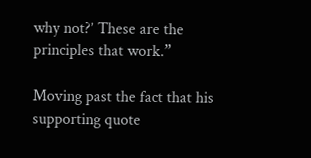why not?’ These are the principles that work.”

Moving past the fact that his supporting quote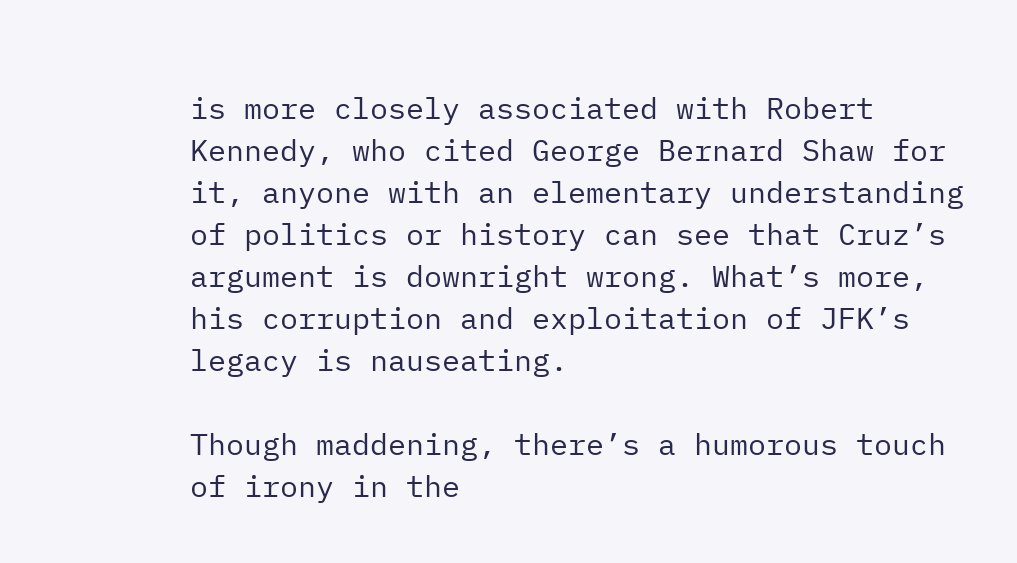is more closely associated with Robert Kennedy, who cited George Bernard Shaw for it, anyone with an elementary understanding of politics or history can see that Cruz’s argument is downright wrong. What’s more, his corruption and exploitation of JFK’s legacy is nauseating.

Though maddening, there’s a humorous touch of irony in the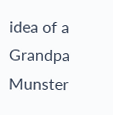idea of a Grandpa Munster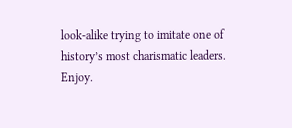look-alike trying to imitate one of history’s most charismatic leaders. Enjoy.